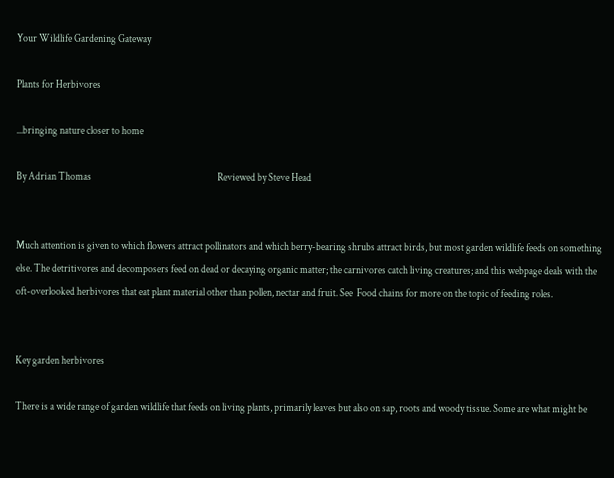Your Wildlife Gardening Gateway

Plants for Herbivores

...bringing nature closer to home

By Adrian Thomas                                                               Reviewed by Steve Head


Much attention is given to which flowers attract pollinators and which berry-bearing shrubs attract birds, but most garden wildlife feeds on something else. The detritivores and decomposers feed on dead or decaying organic matter; the carnivores catch living creatures; and this webpage deals with the oft-overlooked herbivores that eat plant material other than pollen, nectar and fruit. See  Food chains for more on the topic of feeding roles.


Key garden herbivores

There is a wide range of garden wildlife that feeds on living plants, primarily leaves but also on sap, roots and woody tissue. Some are what might be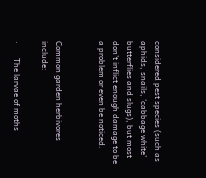considered pest species (such as aphids, snails, ‘cabbage white’ butterflies and slugs), but most don’t inflict enough damage to be a problem or even be noticed.


Common garden herbivores include:

·       The larvae of moths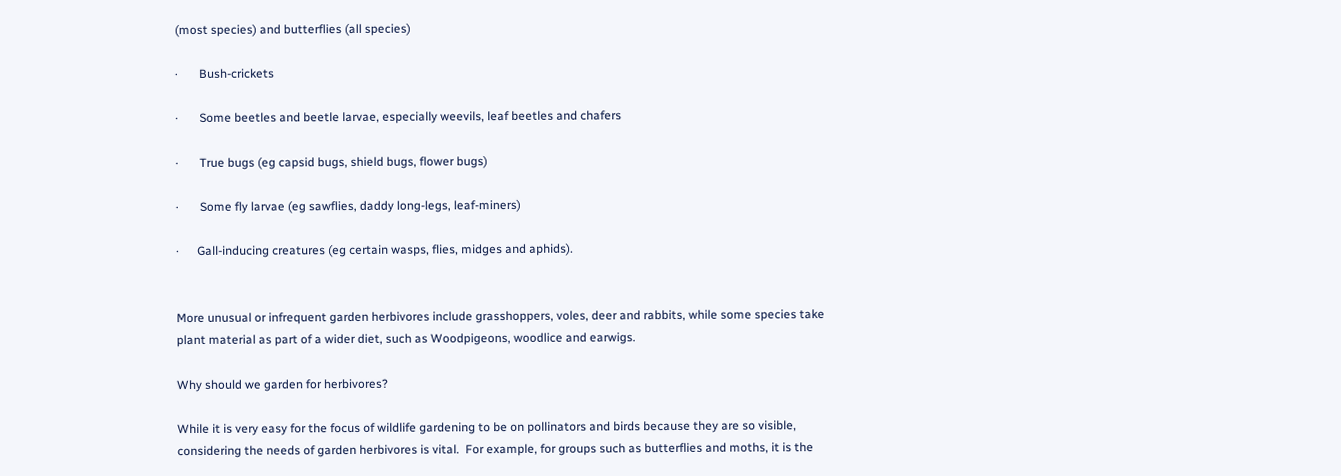(most species) and butterflies (all species)

·       Bush-crickets

·       Some beetles and beetle larvae, especially weevils, leaf beetles and chafers

·       True bugs (eg capsid bugs, shield bugs, flower bugs)

·       Some fly larvae (eg sawflies, daddy long-legs, leaf-miners)

·      Gall-inducing creatures (eg certain wasps, flies, midges and aphids).


More unusual or infrequent garden herbivores include grasshoppers, voles, deer and rabbits, while some species take plant material as part of a wider diet, such as Woodpigeons, woodlice and earwigs.

Why should we garden for herbivores?

While it is very easy for the focus of wildlife gardening to be on pollinators and birds because they are so visible, considering the needs of garden herbivores is vital.  For example, for groups such as butterflies and moths, it is the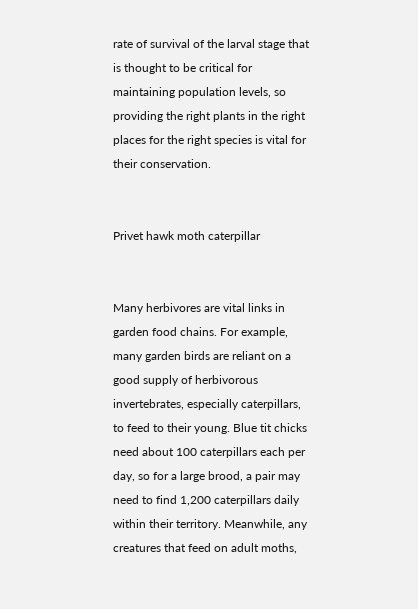rate of survival of the larval stage that is thought to be critical for maintaining population levels, so providing the right plants in the right places for the right species is vital for their conservation.


Privet hawk moth caterpillar


Many herbivores are vital links in garden food chains. For example, many garden birds are reliant on a good supply of herbivorous invertebrates, especially caterpillars, to feed to their young. Blue tit chicks need about 100 caterpillars each per day, so for a large brood, a pair may need to find 1,200 caterpillars daily within their territory. Meanwhile, any creatures that feed on adult moths,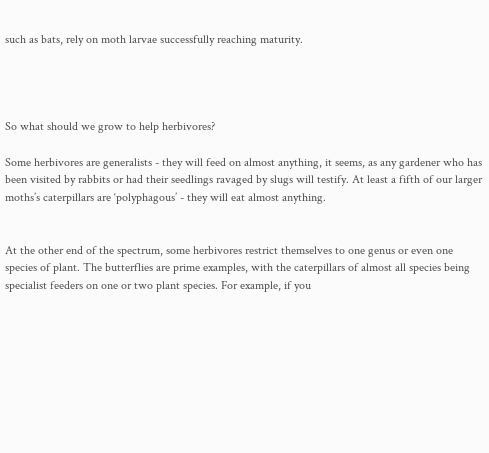such as bats, rely on moth larvae successfully reaching maturity.




So what should we grow to help herbivores?

Some herbivores are generalists - they will feed on almost anything, it seems, as any gardener who has been visited by rabbits or had their seedlings ravaged by slugs will testify. At least a fifth of our larger moths’s caterpillars are ‘polyphagous’ - they will eat almost anything.


At the other end of the spectrum, some herbivores restrict themselves to one genus or even one species of plant. The butterflies are prime examples, with the caterpillars of almost all species being specialist feeders on one or two plant species. For example, if you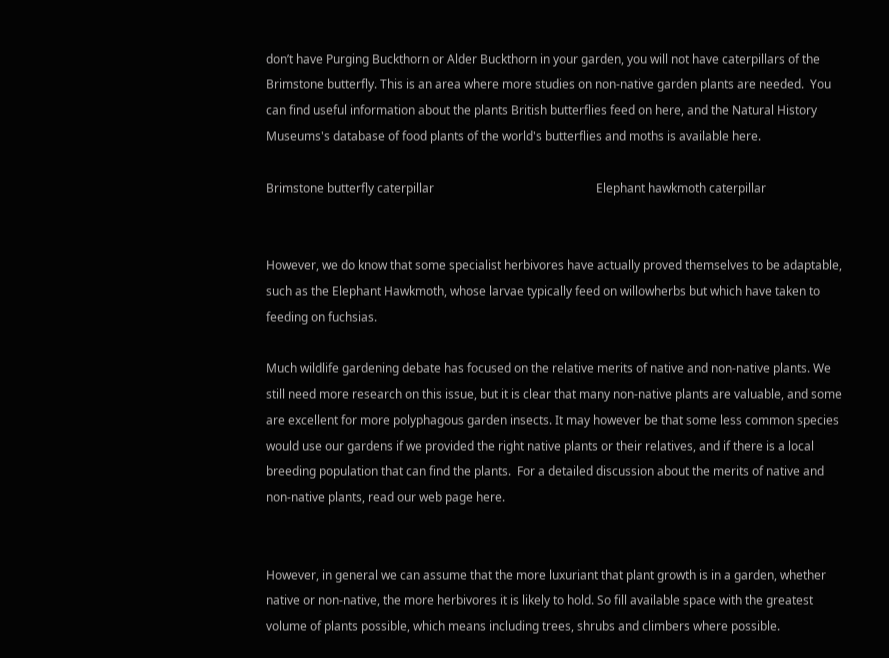don’t have Purging Buckthorn or Alder Buckthorn in your garden, you will not have caterpillars of the Brimstone butterfly. This is an area where more studies on non-native garden plants are needed.  You can find useful information about the plants British butterflies feed on here, and the Natural History Museums's database of food plants of the world's butterflies and moths is available here.

Brimstone butterfly caterpillar                                                      Elephant hawkmoth caterpillar


However, we do know that some specialist herbivores have actually proved themselves to be adaptable, such as the Elephant Hawkmoth, whose larvae typically feed on willowherbs but which have taken to feeding on fuchsias.

Much wildlife gardening debate has focused on the relative merits of native and non-native plants. We still need more research on this issue, but it is clear that many non-native plants are valuable, and some are excellent for more polyphagous garden insects. It may however be that some less common species would use our gardens if we provided the right native plants or their relatives, and if there is a local breeding population that can find the plants.  For a detailed discussion about the merits of native and non-native plants, read our web page here.


However, in general we can assume that the more luxuriant that plant growth is in a garden, whether native or non-native, the more herbivores it is likely to hold. So fill available space with the greatest volume of plants possible, which means including trees, shrubs and climbers where possible.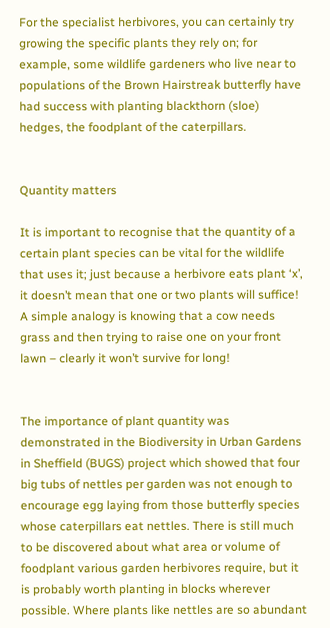For the specialist herbivores, you can certainly try growing the specific plants they rely on; for example, some wildlife gardeners who live near to populations of the Brown Hairstreak butterfly have had success with planting blackthorn (sloe) hedges, the foodplant of the caterpillars.


Quantity matters

It is important to recognise that the quantity of a certain plant species can be vital for the wildlife that uses it; just because a herbivore eats plant ‘x’, it doesn’t mean that one or two plants will suffice! A simple analogy is knowing that a cow needs grass and then trying to raise one on your front lawn – clearly it won’t survive for long!


The importance of plant quantity was demonstrated in the Biodiversity in Urban Gardens in Sheffield (BUGS) project which showed that four big tubs of nettles per garden was not enough to encourage egg laying from those butterfly species whose caterpillars eat nettles. There is still much to be discovered about what area or volume of foodplant various garden herbivores require, but it is probably worth planting in blocks wherever possible. Where plants like nettles are so abundant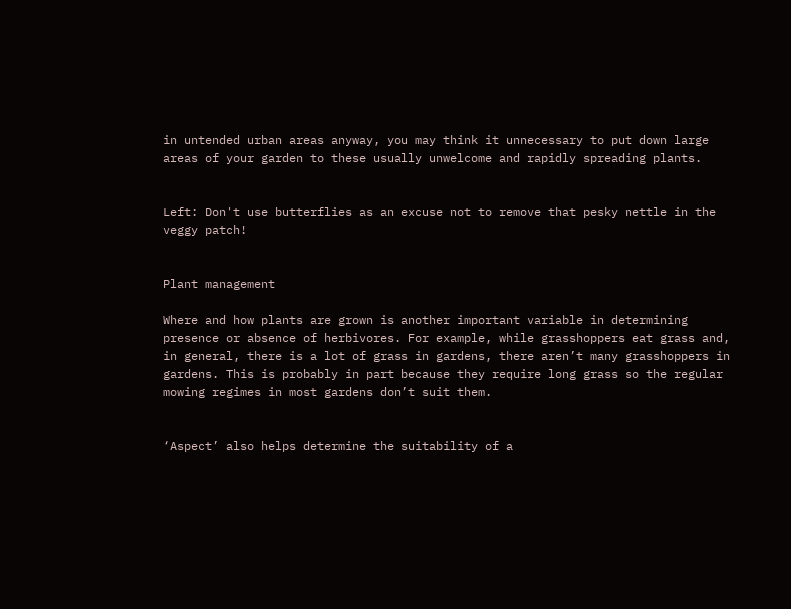in untended urban areas anyway, you may think it unnecessary to put down large areas of your garden to these usually unwelcome and rapidly spreading plants.


Left: Don't use butterflies as an excuse not to remove that pesky nettle in the veggy patch!


Plant management

Where and how plants are grown is another important variable in determining presence or absence of herbivores. For example, while grasshoppers eat grass and, in general, there is a lot of grass in gardens, there aren’t many grasshoppers in gardens. This is probably in part because they require long grass so the regular mowing regimes in most gardens don’t suit them.


‘Aspect’ also helps determine the suitability of a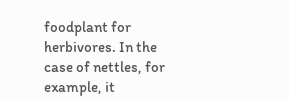foodplant for herbivores. In the case of nettles, for example, it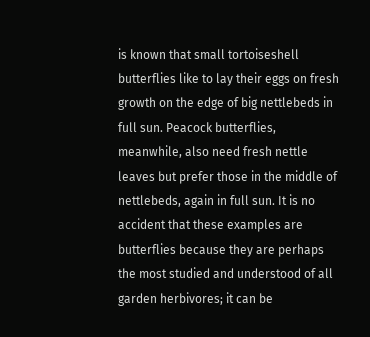is known that small tortoiseshell butterflies like to lay their eggs on fresh growth on the edge of big nettlebeds in full sun. Peacock butterflies, meanwhile, also need fresh nettle leaves but prefer those in the middle of nettlebeds, again in full sun. It is no accident that these examples are butterflies because they are perhaps the most studied and understood of all garden herbivores; it can be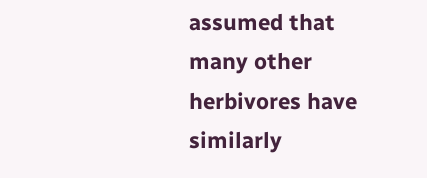assumed that many other herbivores have similarly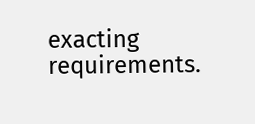exacting requirements.